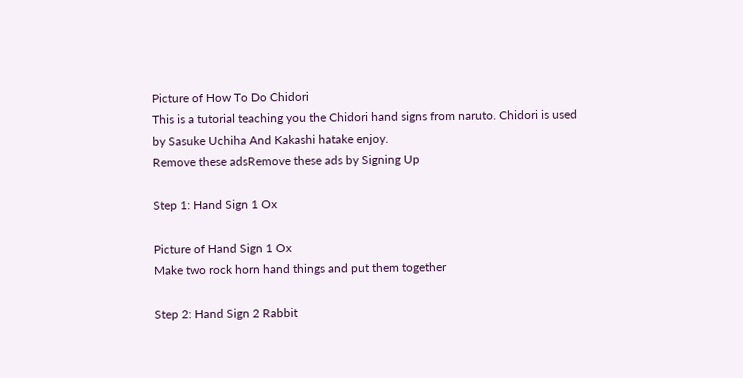Picture of How To Do Chidori
This is a tutorial teaching you the Chidori hand signs from naruto. Chidori is used by Sasuke Uchiha And Kakashi hatake enjoy.
Remove these adsRemove these ads by Signing Up

Step 1: Hand Sign 1 Ox

Picture of Hand Sign 1 Ox
Make two rock horn hand things and put them together

Step 2: Hand Sign 2 Rabbit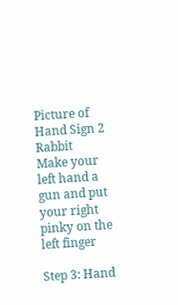Picture of Hand Sign 2 Rabbit
Make your left hand a gun and put your right pinky on the left finger

Step 3: Hand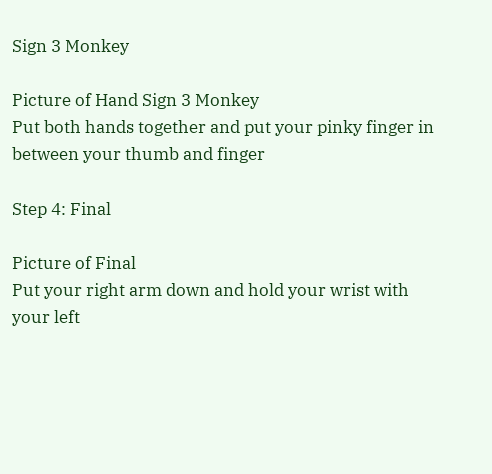Sign 3 Monkey

Picture of Hand Sign 3 Monkey
Put both hands together and put your pinky finger in between your thumb and finger

Step 4: Final

Picture of Final
Put your right arm down and hold your wrist with your left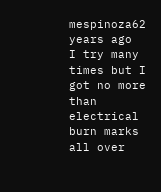mespinoza62 years ago
I try many times but I got no more than electrical burn marks all over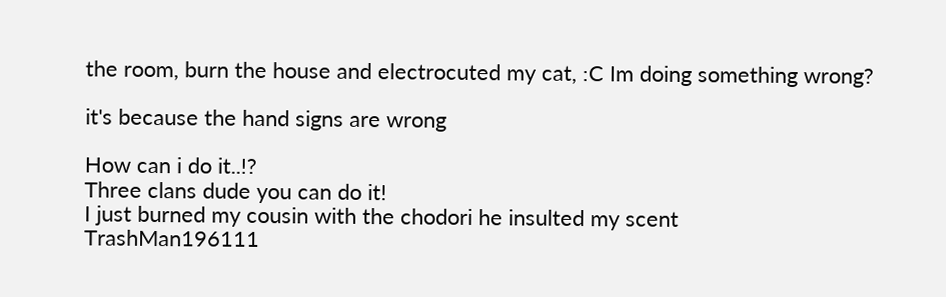the room, burn the house and electrocuted my cat, :C Im doing something wrong?

it's because the hand signs are wrong

How can i do it..!?
Three clans dude you can do it!
I just burned my cousin with the chodori he insulted my scent
TrashMan196111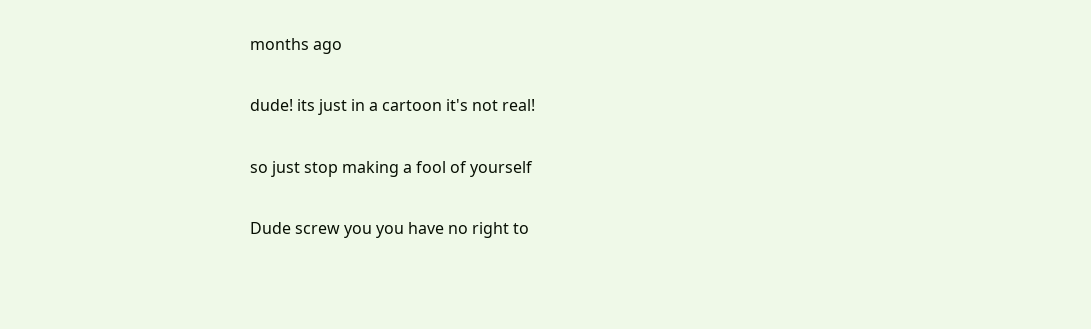months ago

dude! its just in a cartoon it's not real!

so just stop making a fool of yourself

Dude screw you you have no right to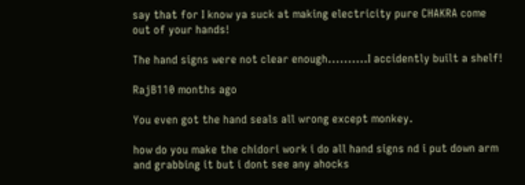say that for I know ya suck at making electricity pure CHAKRA come out of your hands!

The hand signs were not clear enough..........I accidently built a shelf!

RajB110 months ago

You even got the hand seals all wrong except monkey.

how do you make the chidori work i do all hand signs nd i put down arm and grabbing it but i dont see any ahocks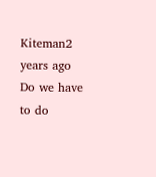Kiteman2 years ago
Do we have to do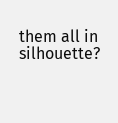them all in silhouette?